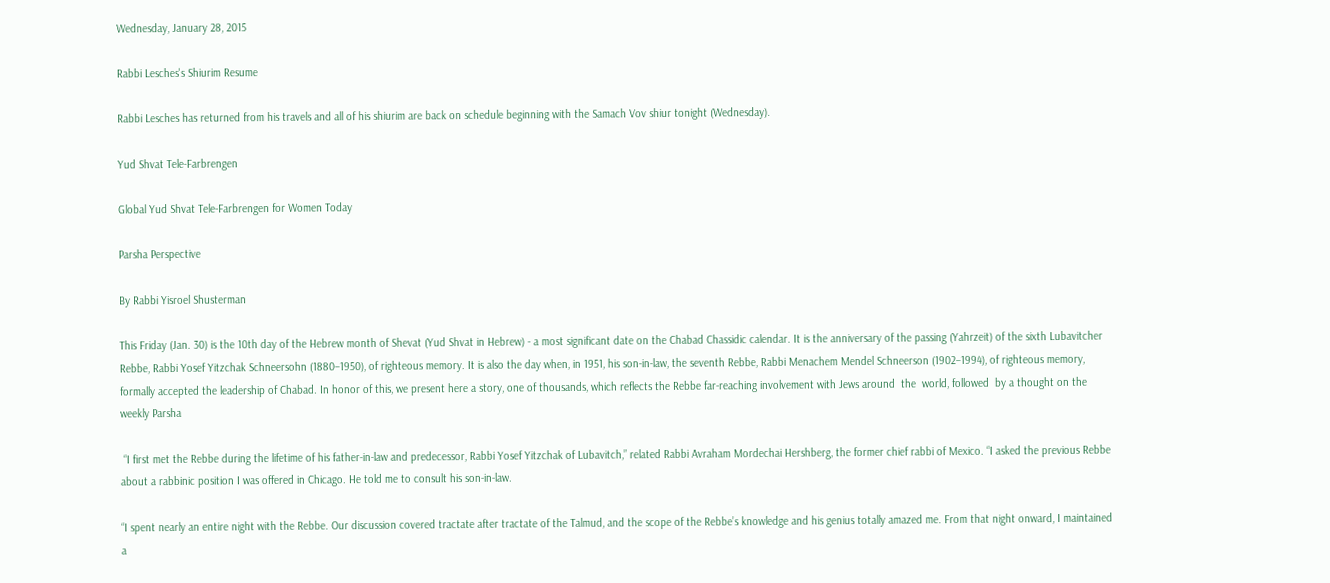Wednesday, January 28, 2015

Rabbi Lesches's Shiurim Resume

Rabbi Lesches has returned from his travels and all of his shiurim are back on schedule beginning with the Samach Vov shiur tonight (Wednesday).

Yud Shvat Tele-Farbrengen

Global Yud Shvat Tele-Farbrengen for Women Today

Parsha Perspective

By Rabbi Yisroel Shusterman

This Friday (Jan. 30) is the 10th day of the Hebrew month of Shevat (Yud Shvat in Hebrew) - a most significant date on the Chabad Chassidic calendar. It is the anniversary of the passing (Yahrzeit) of the sixth Lubavitcher Rebbe, Rabbi Yosef Yitzchak Schneersohn (1880–1950), of righteous memory. It is also the day when, in 1951, his son-in-law, the seventh Rebbe, Rabbi Menachem Mendel Schneerson (1902–1994), of righteous memory, formally accepted the leadership of Chabad. In honor of this, we present here a story, one of thousands, which reflects the Rebbe far-reaching involvement with Jews around  the  world, followed  by a thought on the weekly Parsha

 “I first met the Rebbe during the lifetime of his father-in-law and predecessor, Rabbi Yosef Yitzchak of Lubavitch,” related Rabbi Avraham Mordechai Hershberg, the former chief rabbi of Mexico. “I asked the previous Rebbe about a rabbinic position I was offered in Chicago. He told me to consult his son-in-law.

“I spent nearly an entire night with the Rebbe. Our discussion covered tractate after tractate of the Talmud, and the scope of the Rebbe’s knowledge and his genius totally amazed me. From that night onward, I maintained a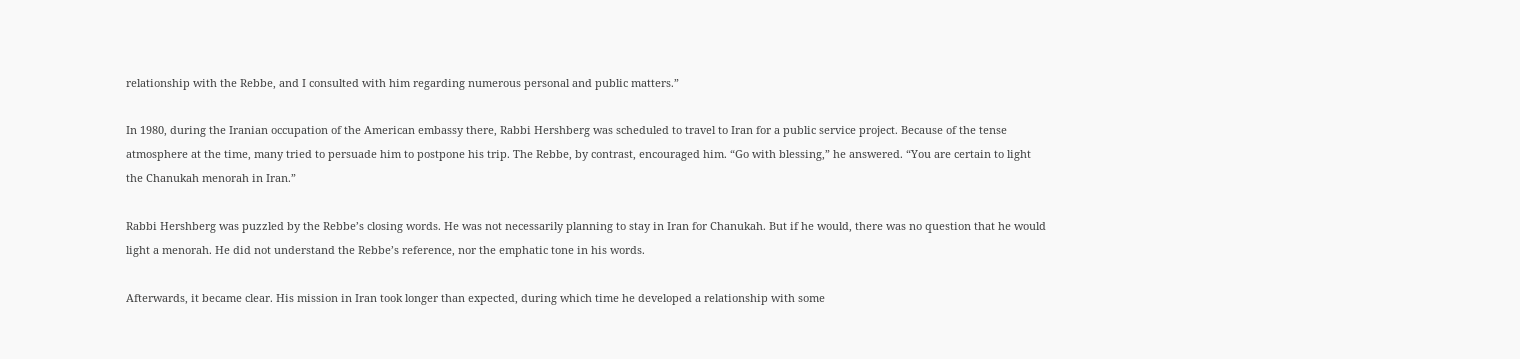relationship with the Rebbe, and I consulted with him regarding numerous personal and public matters.”

In 1980, during the Iranian occupation of the American embassy there, Rabbi Hershberg was scheduled to travel to Iran for a public service project. Because of the tense atmosphere at the time, many tried to persuade him to postpone his trip. The Rebbe, by contrast, encouraged him. “Go with blessing,” he answered. “You are certain to light the Chanukah menorah in Iran.”

Rabbi Hershberg was puzzled by the Rebbe’s closing words. He was not necessarily planning to stay in Iran for Chanukah. But if he would, there was no question that he would light a menorah. He did not understand the Rebbe’s reference, nor the emphatic tone in his words.

Afterwards, it became clear. His mission in Iran took longer than expected, during which time he developed a relationship with some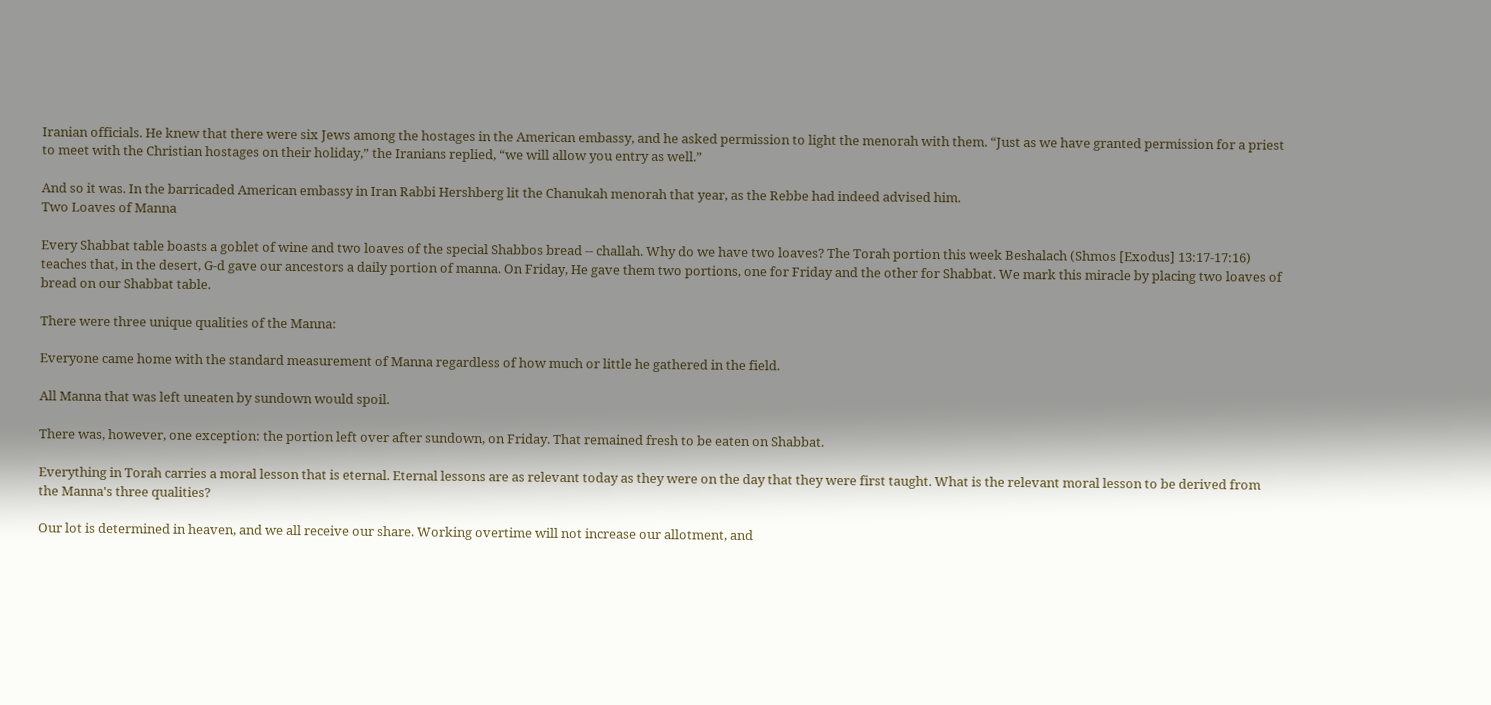Iranian officials. He knew that there were six Jews among the hostages in the American embassy, and he asked permission to light the menorah with them. “Just as we have granted permission for a priest to meet with the Christian hostages on their holiday,” the Iranians replied, “we will allow you entry as well.”

And so it was. In the barricaded American embassy in Iran Rabbi Hershberg lit the Chanukah menorah that year, as the Rebbe had indeed advised him.
Two Loaves of Manna

Every Shabbat table boasts a goblet of wine and two loaves of the special Shabbos bread -- challah. Why do we have two loaves? The Torah portion this week Beshalach (Shmos [Exodus] 13:17-17:16) teaches that, in the desert, G-d gave our ancestors a daily portion of manna. On Friday, He gave them two portions, one for Friday and the other for Shabbat. We mark this miracle by placing two loaves of bread on our Shabbat table.

There were three unique qualities of the Manna:

Everyone came home with the standard measurement of Manna regardless of how much or little he gathered in the field.

All Manna that was left uneaten by sundown would spoil.

There was, however, one exception: the portion left over after sundown, on Friday. That remained fresh to be eaten on Shabbat.

Everything in Torah carries a moral lesson that is eternal. Eternal lessons are as relevant today as they were on the day that they were first taught. What is the relevant moral lesson to be derived from the Manna's three qualities?

Our lot is determined in heaven, and we all receive our share. Working overtime will not increase our allotment, and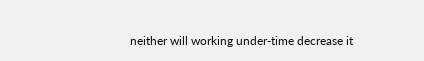neither will working under-time decrease it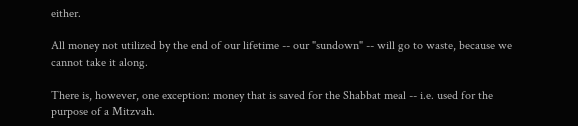either.

All money not utilized by the end of our lifetime -- our "sundown" -- will go to waste, because we cannot take it along.

There is, however, one exception: money that is saved for the Shabbat meal -- i.e. used for the purpose of a Mitzvah.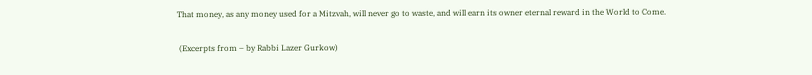That money, as any money used for a Mitzvah, will never go to waste, and will earn its owner eternal reward in the World to Come.

 (Excerpts from – by Rabbi Lazer Gurkow)